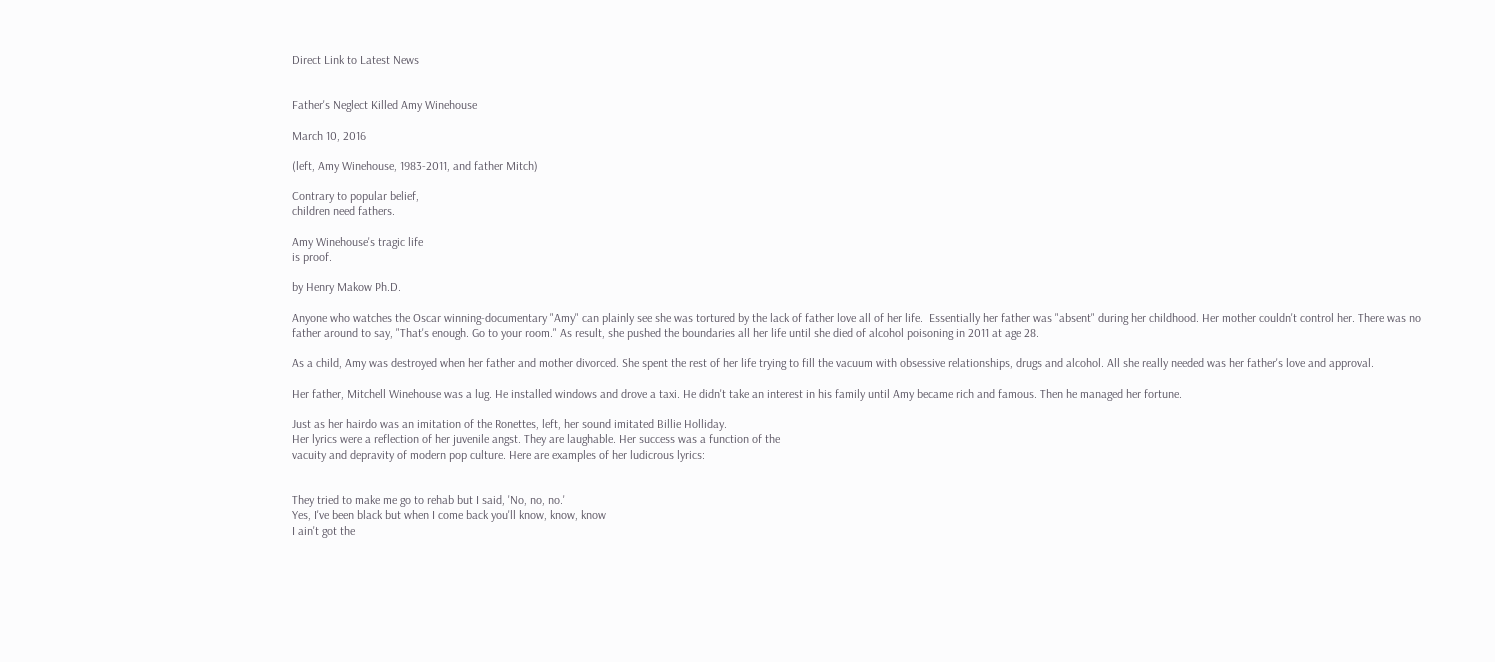Direct Link to Latest News


Father's Neglect Killed Amy Winehouse

March 10, 2016

(left, Amy Winehouse, 1983-2011, and father Mitch)

Contrary to popular belief,
children need fathers.

Amy Winehouse's tragic life
is proof.

by Henry Makow Ph.D.

Anyone who watches the Oscar winning-documentary "Amy" can plainly see she was tortured by the lack of father love all of her life.  Essentially her father was "absent" during her childhood. Her mother couldn't control her. There was no father around to say, "That's enough. Go to your room." As result, she pushed the boundaries all her life until she died of alcohol poisoning in 2011 at age 28.

As a child, Amy was destroyed when her father and mother divorced. She spent the rest of her life trying to fill the vacuum with obsessive relationships, drugs and alcohol. All she really needed was her father's love and approval.

Her father, Mitchell Winehouse was a lug. He installed windows and drove a taxi. He didn't take an interest in his family until Amy became rich and famous. Then he managed her fortune.

Just as her hairdo was an imitation of the Ronettes, left, her sound imitated Billie Holliday.
Her lyrics were a reflection of her juvenile angst. They are laughable. Her success was a function of the
vacuity and depravity of modern pop culture. Here are examples of her ludicrous lyrics:


They tried to make me go to rehab but I said, 'No, no, no.'
Yes, I've been black but when I come back you'll know, know, know
I ain't got the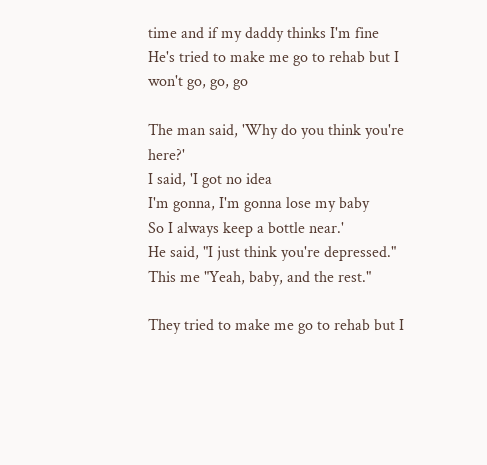time and if my daddy thinks I'm fine
He's tried to make me go to rehab but I won't go, go, go

The man said, 'Why do you think you're here?'
I said, 'I got no idea
I'm gonna, I'm gonna lose my baby
So I always keep a bottle near.'
He said, "I just think you're depressed."
This me "Yeah, baby, and the rest."

They tried to make me go to rehab but I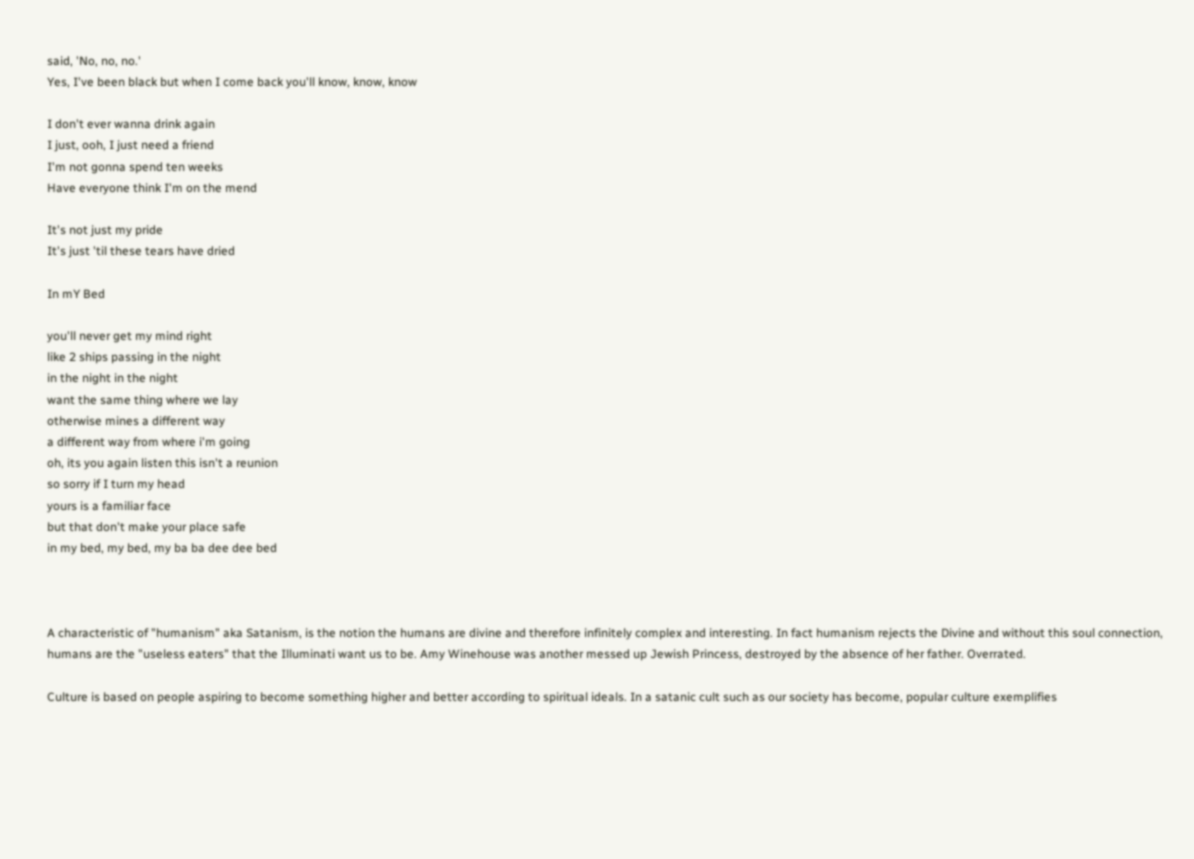said, 'No, no, no.'
Yes, I've been black but when I come back you'll know, know, know

I don't ever wanna drink again
I just, ooh, I just need a friend
I'm not gonna spend ten weeks
Have everyone think I'm on the mend

It's not just my pride
It's just 'til these tears have dried

In mY Bed

you'll never get my mind right
like 2 ships passing in the night
in the night in the night
want the same thing where we lay
otherwise mines a different way
a different way from where i'm going
oh, its you again listen this isn't a reunion
so sorry if I turn my head
yours is a familiar face
but that don't make your place safe
in my bed, my bed, my ba ba dee dee bed



A characteristic of "humanism" aka Satanism, is the notion the humans are divine and therefore infinitely complex and interesting. In fact humanism rejects the Divine and without this soul connection, humans are the "useless eaters" that the Illuminati want us to be. Amy Winehouse was another messed up Jewish Princess, destroyed by the absence of her father. Overrated.

Culture is based on people aspiring to become something higher and better according to spiritual ideals. In a satanic cult such as our society has become, popular culture exemplifies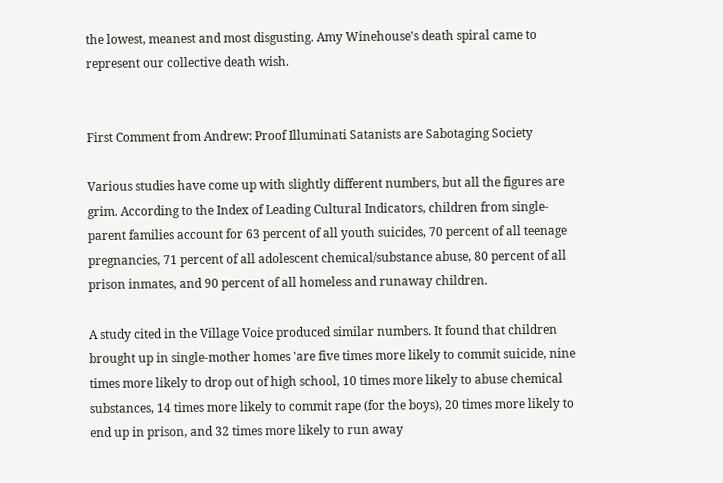the lowest, meanest and most disgusting. Amy Winehouse's death spiral came to represent our collective death wish.


First Comment from Andrew: Proof Illuminati Satanists are Sabotaging Society

Various studies have come up with slightly different numbers, but all the figures are grim. According to the Index of Leading Cultural Indicators, children from single-parent families account for 63 percent of all youth suicides, 70 percent of all teenage pregnancies, 71 percent of all adolescent chemical/substance abuse, 80 percent of all prison inmates, and 90 percent of all homeless and runaway children.

A study cited in the Village Voice produced similar numbers. It found that children brought up in single-mother homes 'are five times more likely to commit suicide, nine times more likely to drop out of high school, 10 times more likely to abuse chemical substances, 14 times more likely to commit rape (for the boys), 20 times more likely to end up in prison, and 32 times more likely to run away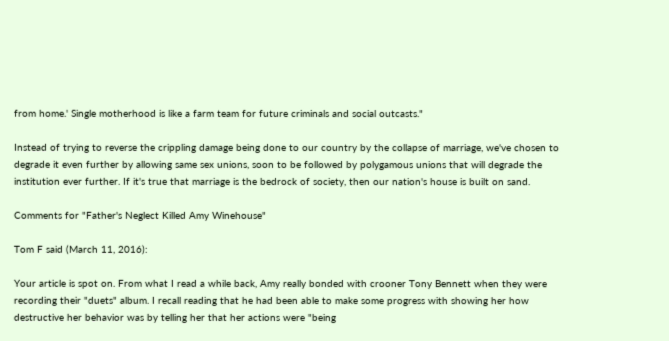from home.' Single motherhood is like a farm team for future criminals and social outcasts."

Instead of trying to reverse the crippling damage being done to our country by the collapse of marriage, we've chosen to degrade it even further by allowing same sex unions, soon to be followed by polygamous unions that will degrade the institution ever further. If it's true that marriage is the bedrock of society, then our nation's house is built on sand.

Comments for "Father's Neglect Killed Amy Winehouse"

Tom F said (March 11, 2016):

Your article is spot on. From what I read a while back, Amy really bonded with crooner Tony Bennett when they were recording their "duets" album. I recall reading that he had been able to make some progress with showing her how destructive her behavior was by telling her that her actions were "being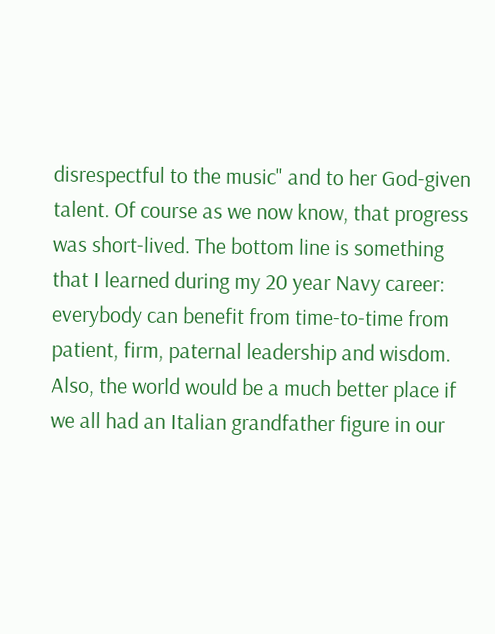disrespectful to the music" and to her God-given talent. Of course as we now know, that progress was short-lived. The bottom line is something that I learned during my 20 year Navy career: everybody can benefit from time-to-time from patient, firm, paternal leadership and wisdom. Also, the world would be a much better place if we all had an Italian grandfather figure in our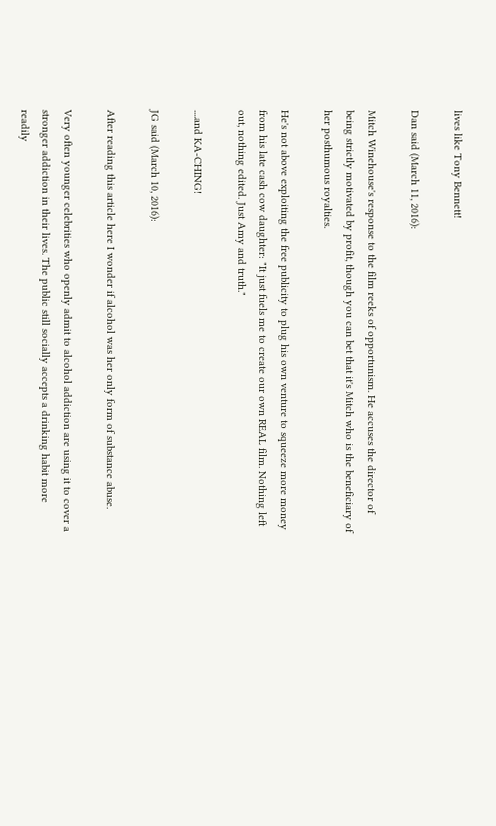lives like Tony Bennett!

Dan said (March 11, 2016):

Mitch Winehouse's response to the film reeks of opportunism. He accuses the director of being strictly motivated by profit, though you can bet that it's Mitch who is the beneficiary of her posthumous royalties.

He's not above exploiting the free publicity to plug his own venture to squeeze more money from his late cash cow daughter: "It just fuels me to create our own REAL film. Nothing left out, nothing edited. Just Amy and truth."

....and KA-CHING!

JG said (March 10, 2016):

After reading this article here I wonder if alcohol was her only form of substance abuse.

Very often younger celebrities who openly admit to alcohol addiction are using it to cover a stronger addiction in their lives. The public still socially accepts a drinking habit more readily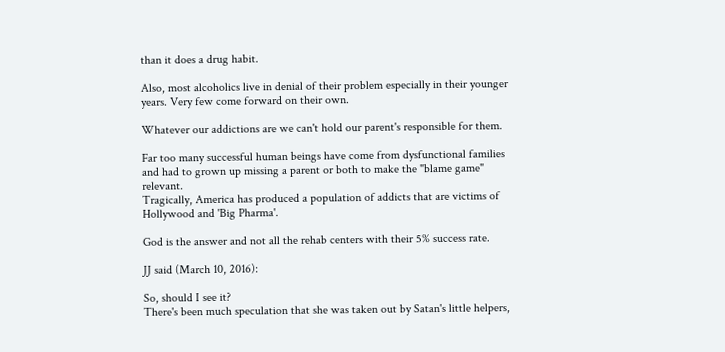than it does a drug habit.

Also, most alcoholics live in denial of their problem especially in their younger years. Very few come forward on their own.

Whatever our addictions are we can't hold our parent's responsible for them.

Far too many successful human beings have come from dysfunctional families and had to grown up missing a parent or both to make the "blame game" relevant.
Tragically, America has produced a population of addicts that are victims of Hollywood and 'Big Pharma'.

God is the answer and not all the rehab centers with their 5% success rate.

JJ said (March 10, 2016):

So, should I see it?
There's been much speculation that she was taken out by Satan's little helpers,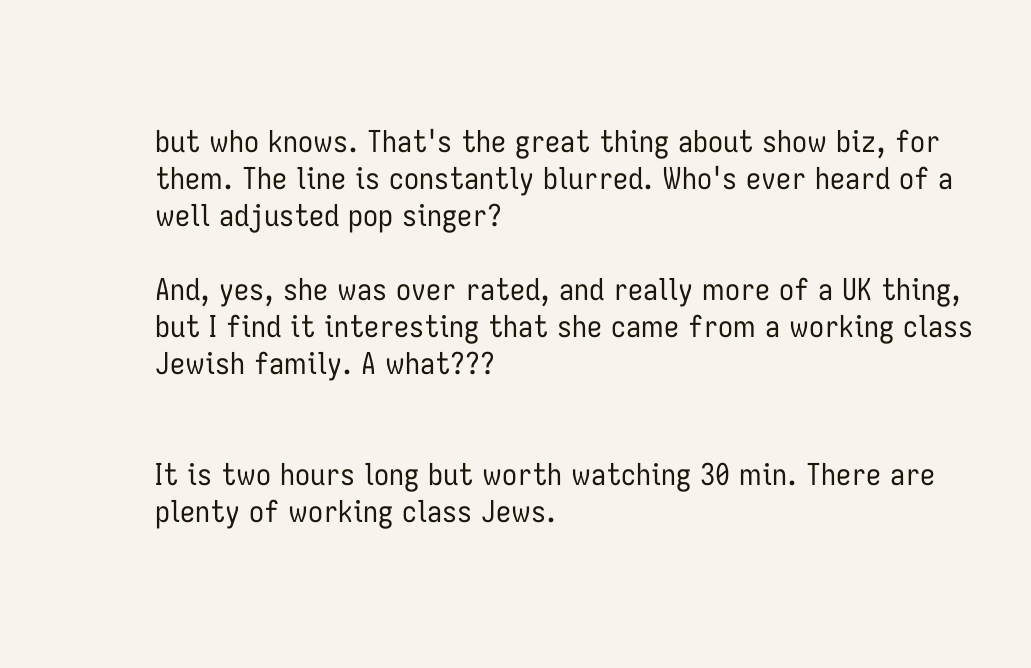but who knows. That's the great thing about show biz, for them. The line is constantly blurred. Who's ever heard of a well adjusted pop singer?

And, yes, she was over rated, and really more of a UK thing, but I find it interesting that she came from a working class Jewish family. A what???


It is two hours long but worth watching 30 min. There are plenty of working class Jews.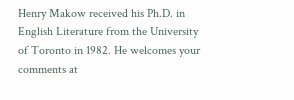Henry Makow received his Ph.D. in English Literature from the University of Toronto in 1982. He welcomes your comments at